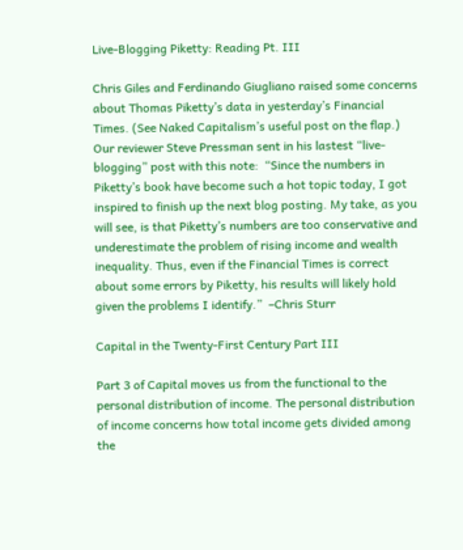Live-Blogging Piketty: Reading Pt. III

Chris Giles and Ferdinando Giugliano raised some concerns about Thomas Piketty’s data in yesterday’s Financial Times. (See Naked Capitalism’s useful post on the flap.) Our reviewer Steve Pressman sent in his lastest “live-blogging” post with this note:  “Since the numbers in Piketty’s book have become such a hot topic today, I got inspired to finish up the next blog posting. My take, as you will see, is that Piketty’s numbers are too conservative and underestimate the problem of rising income and wealth inequality. Thus, even if the Financial Times is correct about some errors by Piketty, his results will likely hold given the problems I identify.”  –Chris Sturr

Capital in the Twenty-First Century Part III

Part 3 of Capital moves us from the functional to the personal distribution of income. The personal distribution of income concerns how total income gets divided among the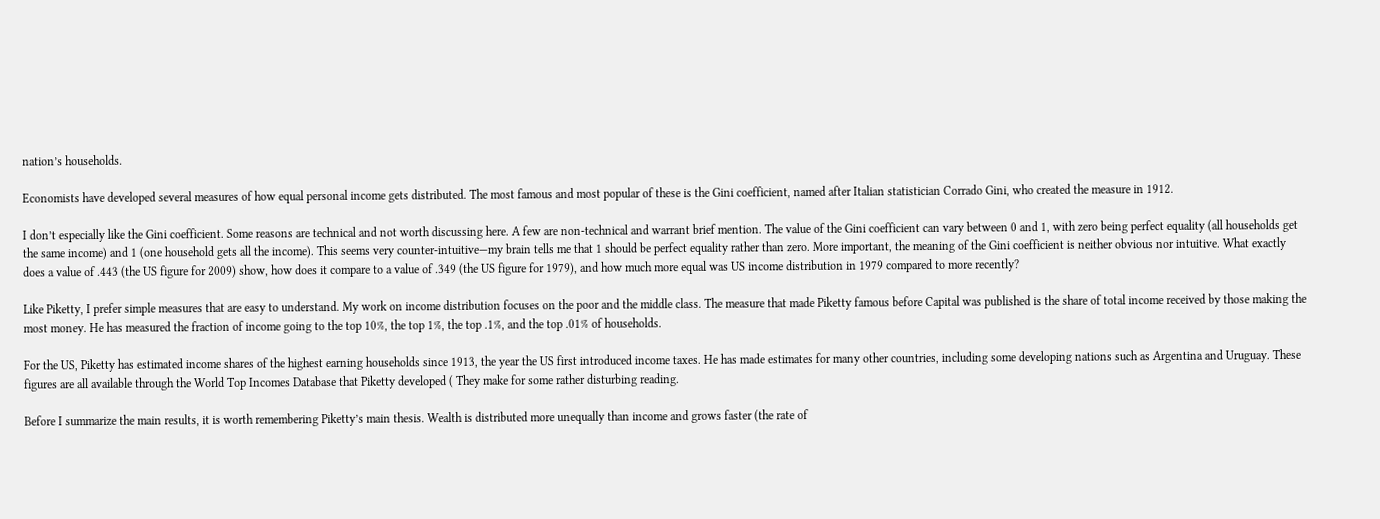nation’s households.

Economists have developed several measures of how equal personal income gets distributed. The most famous and most popular of these is the Gini coefficient, named after Italian statistician Corrado Gini, who created the measure in 1912.

I don’t especially like the Gini coefficient. Some reasons are technical and not worth discussing here. A few are non-technical and warrant brief mention. The value of the Gini coefficient can vary between 0 and 1, with zero being perfect equality (all households get the same income) and 1 (one household gets all the income). This seems very counter-intuitive—my brain tells me that 1 should be perfect equality rather than zero. More important, the meaning of the Gini coefficient is neither obvious nor intuitive. What exactly does a value of .443 (the US figure for 2009) show, how does it compare to a value of .349 (the US figure for 1979), and how much more equal was US income distribution in 1979 compared to more recently?

Like Piketty, I prefer simple measures that are easy to understand. My work on income distribution focuses on the poor and the middle class. The measure that made Piketty famous before Capital was published is the share of total income received by those making the most money. He has measured the fraction of income going to the top 10%, the top 1%, the top .1%, and the top .01% of households.

For the US, Piketty has estimated income shares of the highest earning households since 1913, the year the US first introduced income taxes. He has made estimates for many other countries, including some developing nations such as Argentina and Uruguay. These figures are all available through the World Top Incomes Database that Piketty developed ( They make for some rather disturbing reading.

Before I summarize the main results, it is worth remembering Piketty’s main thesis. Wealth is distributed more unequally than income and grows faster (the rate of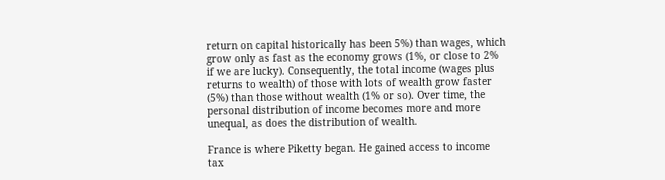return on capital historically has been 5%) than wages, which grow only as fast as the economy grows (1%, or close to 2% if we are lucky). Consequently, the total income (wages plus returns to wealth) of those with lots of wealth grow faster (5%) than those without wealth (1% or so). Over time, the personal distribution of income becomes more and more unequal, as does the distribution of wealth.

France is where Piketty began. He gained access to income tax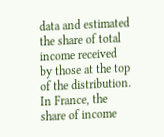data and estimated the share of total income received by those at the top of the distribution. In France, the share of income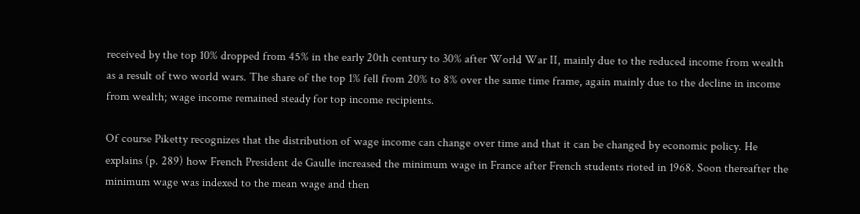received by the top 10% dropped from 45% in the early 20th century to 30% after World War II, mainly due to the reduced income from wealth as a result of two world wars. The share of the top 1% fell from 20% to 8% over the same time frame, again mainly due to the decline in income from wealth; wage income remained steady for top income recipients.

Of course Piketty recognizes that the distribution of wage income can change over time and that it can be changed by economic policy. He explains (p. 289) how French President de Gaulle increased the minimum wage in France after French students rioted in 1968. Soon thereafter the minimum wage was indexed to the mean wage and then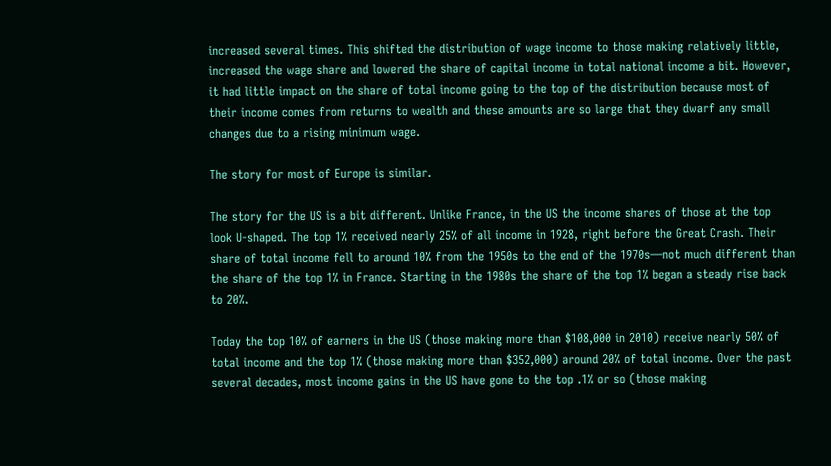increased several times. This shifted the distribution of wage income to those making relatively little, increased the wage share and lowered the share of capital income in total national income a bit. However, it had little impact on the share of total income going to the top of the distribution because most of their income comes from returns to wealth and these amounts are so large that they dwarf any small changes due to a rising minimum wage.

The story for most of Europe is similar.

The story for the US is a bit different. Unlike France, in the US the income shares of those at the top look U-shaped. The top 1% received nearly 25% of all income in 1928, right before the Great Crash. Their share of total income fell to around 10% from the 1950s to the end of the 1970s—not much different than the share of the top 1% in France. Starting in the 1980s the share of the top 1% began a steady rise back to 20%.

Today the top 10% of earners in the US (those making more than $108,000 in 2010) receive nearly 50% of total income and the top 1% (those making more than $352,000) around 20% of total income. Over the past several decades, most income gains in the US have gone to the top .1% or so (those making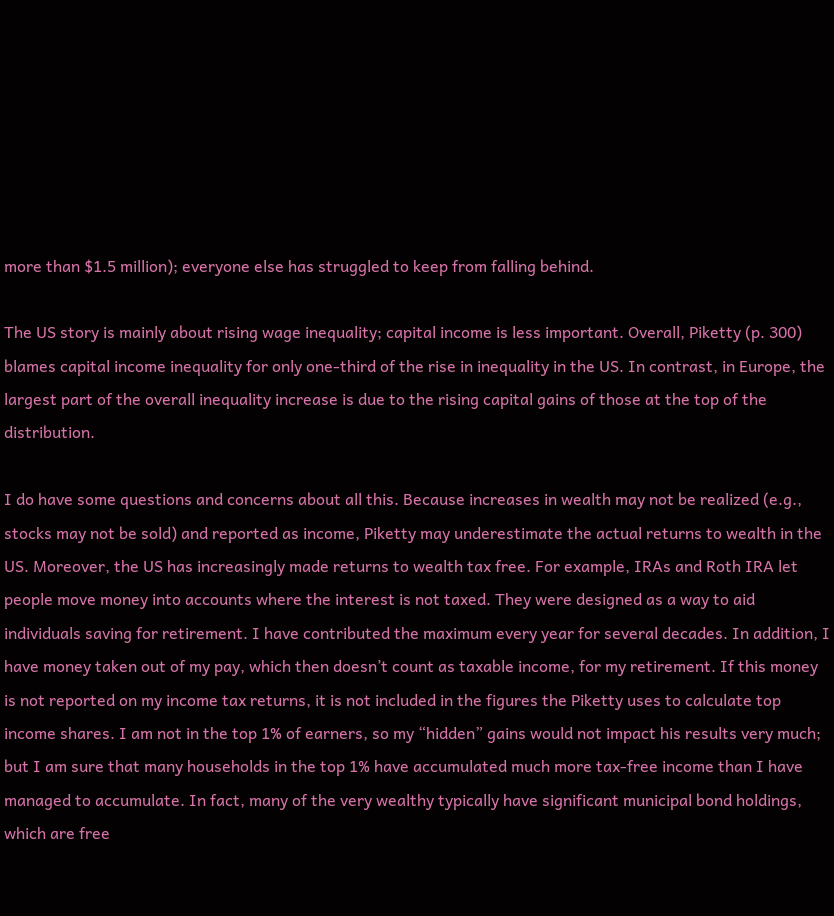more than $1.5 million); everyone else has struggled to keep from falling behind.

The US story is mainly about rising wage inequality; capital income is less important. Overall, Piketty (p. 300) blames capital income inequality for only one-third of the rise in inequality in the US. In contrast, in Europe, the largest part of the overall inequality increase is due to the rising capital gains of those at the top of the distribution.

I do have some questions and concerns about all this. Because increases in wealth may not be realized (e.g., stocks may not be sold) and reported as income, Piketty may underestimate the actual returns to wealth in the US. Moreover, the US has increasingly made returns to wealth tax free. For example, IRAs and Roth IRA let people move money into accounts where the interest is not taxed. They were designed as a way to aid individuals saving for retirement. I have contributed the maximum every year for several decades. In addition, I have money taken out of my pay, which then doesn’t count as taxable income, for my retirement. If this money is not reported on my income tax returns, it is not included in the figures the Piketty uses to calculate top income shares. I am not in the top 1% of earners, so my “hidden” gains would not impact his results very much; but I am sure that many households in the top 1% have accumulated much more tax-free income than I have managed to accumulate. In fact, many of the very wealthy typically have significant municipal bond holdings, which are free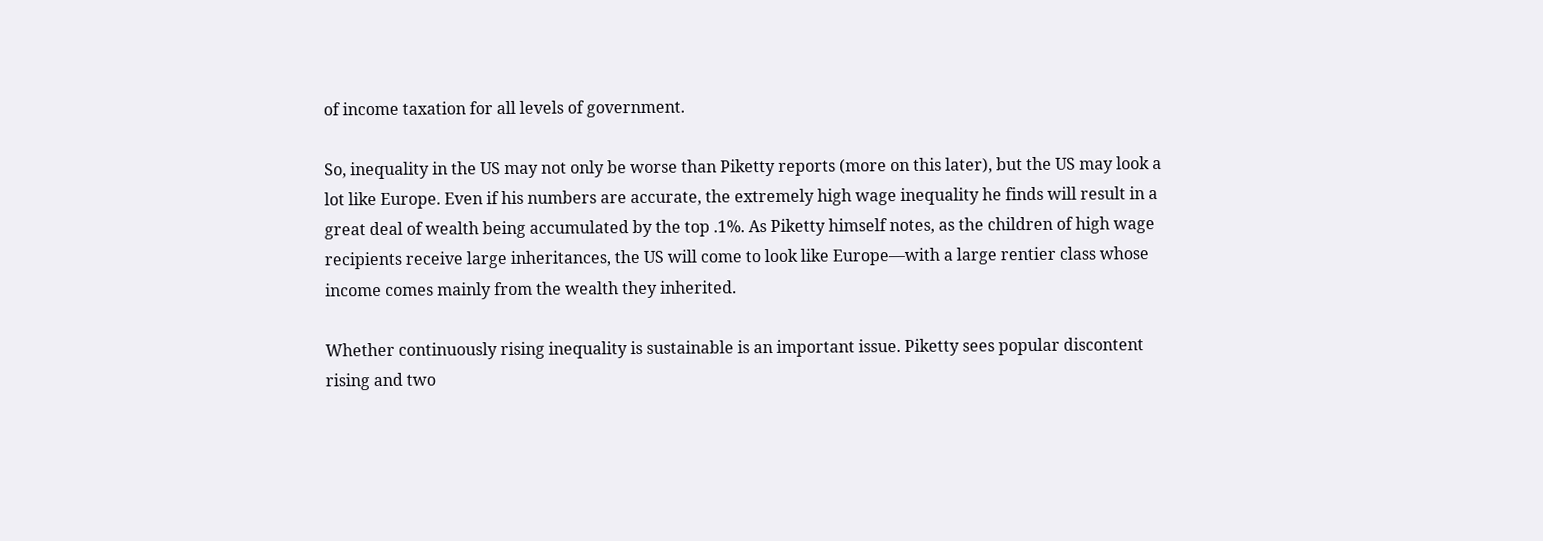of income taxation for all levels of government.

So, inequality in the US may not only be worse than Piketty reports (more on this later), but the US may look a lot like Europe. Even if his numbers are accurate, the extremely high wage inequality he finds will result in a great deal of wealth being accumulated by the top .1%. As Piketty himself notes, as the children of high wage recipients receive large inheritances, the US will come to look like Europe—with a large rentier class whose income comes mainly from the wealth they inherited.

Whether continuously rising inequality is sustainable is an important issue. Piketty sees popular discontent rising and two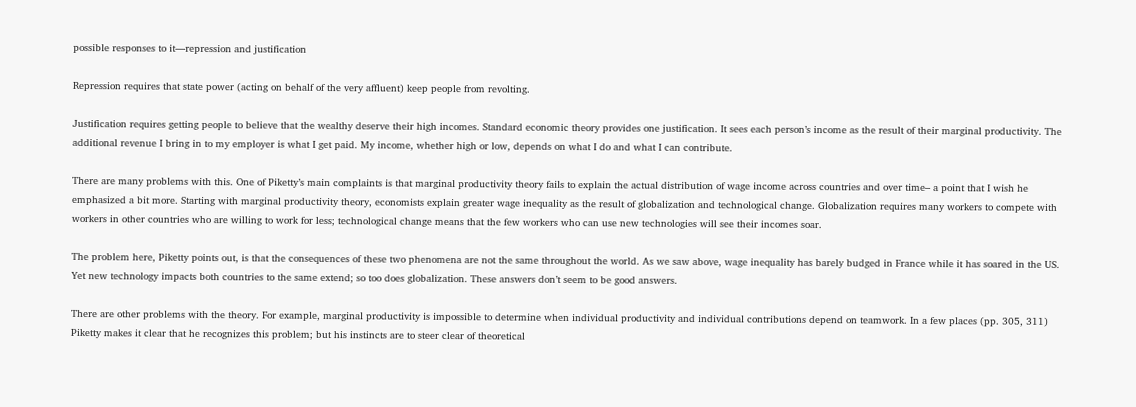possible responses to it—repression and justification

Repression requires that state power (acting on behalf of the very affluent) keep people from revolting.

Justification requires getting people to believe that the wealthy deserve their high incomes. Standard economic theory provides one justification. It sees each person’s income as the result of their marginal productivity. The additional revenue I bring in to my employer is what I get paid. My income, whether high or low, depends on what I do and what I can contribute.

There are many problems with this. One of Piketty’s main complaints is that marginal productivity theory fails to explain the actual distribution of wage income across countries and over time– a point that I wish he emphasized a bit more. Starting with marginal productivity theory, economists explain greater wage inequality as the result of globalization and technological change. Globalization requires many workers to compete with workers in other countries who are willing to work for less; technological change means that the few workers who can use new technologies will see their incomes soar.

The problem here, Piketty points out, is that the consequences of these two phenomena are not the same throughout the world. As we saw above, wage inequality has barely budged in France while it has soared in the US. Yet new technology impacts both countries to the same extend; so too does globalization. These answers don’t seem to be good answers.

There are other problems with the theory. For example, marginal productivity is impossible to determine when individual productivity and individual contributions depend on teamwork. In a few places (pp. 305, 311) Piketty makes it clear that he recognizes this problem; but his instincts are to steer clear of theoretical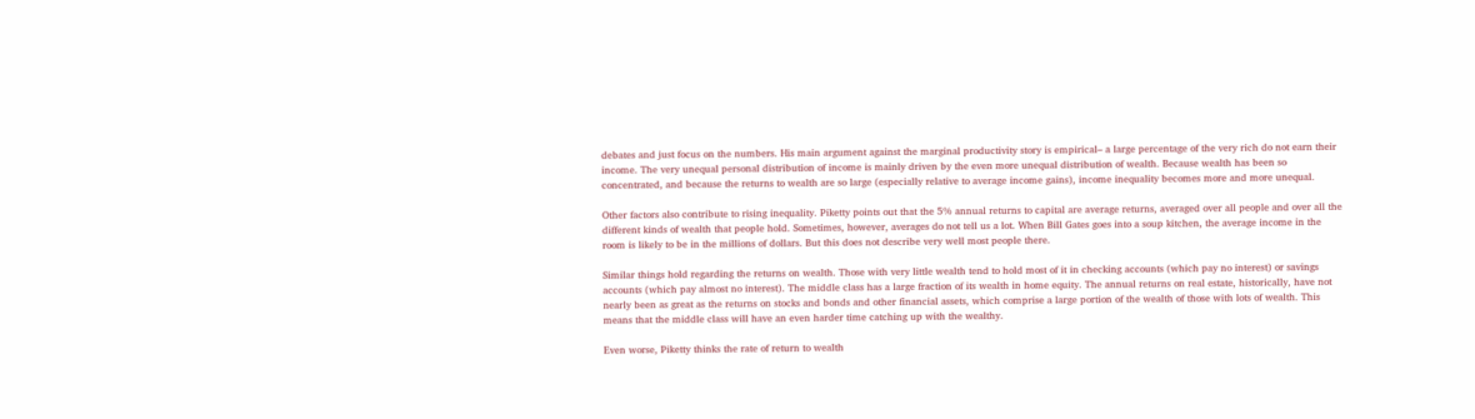debates and just focus on the numbers. His main argument against the marginal productivity story is empirical– a large percentage of the very rich do not earn their income. The very unequal personal distribution of income is mainly driven by the even more unequal distribution of wealth. Because wealth has been so concentrated, and because the returns to wealth are so large (especially relative to average income gains), income inequality becomes more and more unequal.

Other factors also contribute to rising inequality. Piketty points out that the 5% annual returns to capital are average returns, averaged over all people and over all the different kinds of wealth that people hold. Sometimes, however, averages do not tell us a lot. When Bill Gates goes into a soup kitchen, the average income in the room is likely to be in the millions of dollars. But this does not describe very well most people there.

Similar things hold regarding the returns on wealth. Those with very little wealth tend to hold most of it in checking accounts (which pay no interest) or savings accounts (which pay almost no interest). The middle class has a large fraction of its wealth in home equity. The annual returns on real estate, historically, have not nearly been as great as the returns on stocks and bonds and other financial assets, which comprise a large portion of the wealth of those with lots of wealth. This means that the middle class will have an even harder time catching up with the wealthy.

Even worse, Piketty thinks the rate of return to wealth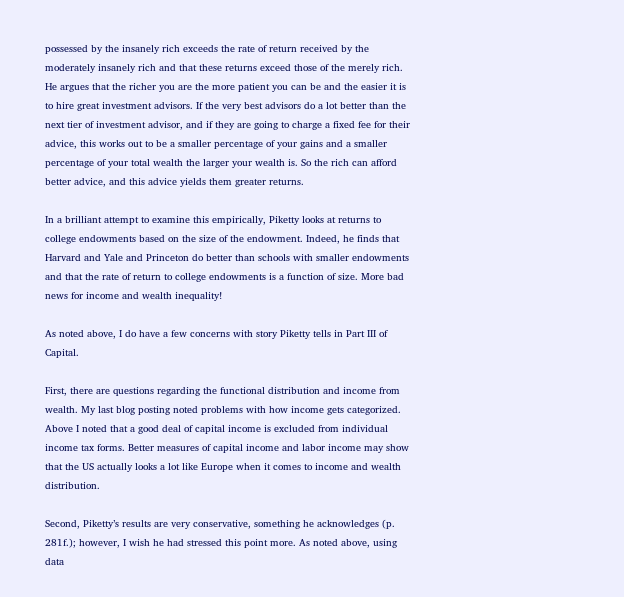possessed by the insanely rich exceeds the rate of return received by the moderately insanely rich and that these returns exceed those of the merely rich. He argues that the richer you are the more patient you can be and the easier it is to hire great investment advisors. If the very best advisors do a lot better than the next tier of investment advisor, and if they are going to charge a fixed fee for their advice, this works out to be a smaller percentage of your gains and a smaller percentage of your total wealth the larger your wealth is. So the rich can afford better advice, and this advice yields them greater returns.

In a brilliant attempt to examine this empirically, Piketty looks at returns to college endowments based on the size of the endowment. Indeed, he finds that Harvard and Yale and Princeton do better than schools with smaller endowments and that the rate of return to college endowments is a function of size. More bad news for income and wealth inequality!

As noted above, I do have a few concerns with story Piketty tells in Part III of Capital.

First, there are questions regarding the functional distribution and income from wealth. My last blog posting noted problems with how income gets categorized. Above I noted that a good deal of capital income is excluded from individual income tax forms. Better measures of capital income and labor income may show that the US actually looks a lot like Europe when it comes to income and wealth distribution.

Second, Piketty’s results are very conservative, something he acknowledges (p. 281f.); however, I wish he had stressed this point more. As noted above, using data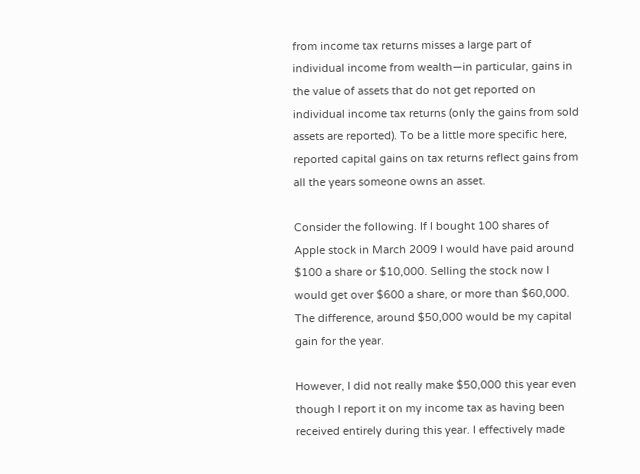from income tax returns misses a large part of individual income from wealth—in particular, gains in the value of assets that do not get reported on individual income tax returns (only the gains from sold assets are reported). To be a little more specific here, reported capital gains on tax returns reflect gains from all the years someone owns an asset.

Consider the following. If I bought 100 shares of Apple stock in March 2009 I would have paid around $100 a share or $10,000. Selling the stock now I would get over $600 a share, or more than $60,000. The difference, around $50,000 would be my capital gain for the year.

However, I did not really make $50,000 this year even though I report it on my income tax as having been received entirely during this year. I effectively made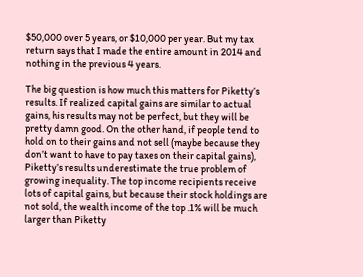$50,000 over 5 years, or $10,000 per year. But my tax return says that I made the entire amount in 2014 and nothing in the previous 4 years.

The big question is how much this matters for Piketty’s results. If realized capital gains are similar to actual gains, his results may not be perfect, but they will be pretty damn good. On the other hand, if people tend to hold on to their gains and not sell (maybe because they don’t want to have to pay taxes on their capital gains), Piketty’s results underestimate the true problem of growing inequality. The top income recipients receive lots of capital gains, but because their stock holdings are not sold, the wealth income of the top .1% will be much larger than Piketty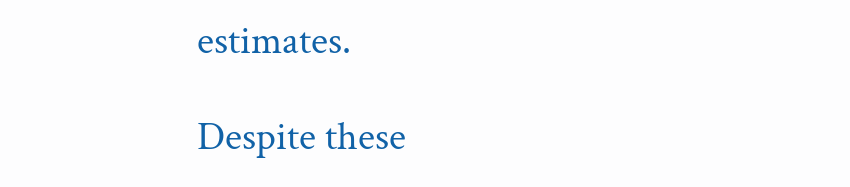estimates.

Despite these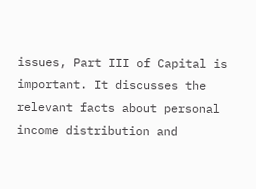issues, Part III of Capital is important. It discusses the relevant facts about personal income distribution and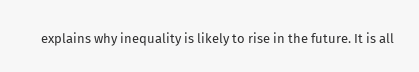explains why inequality is likely to rise in the future. It is all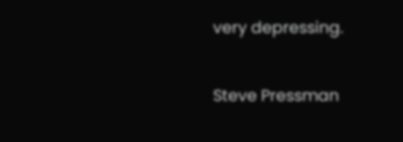very depressing.

Steve Pressman